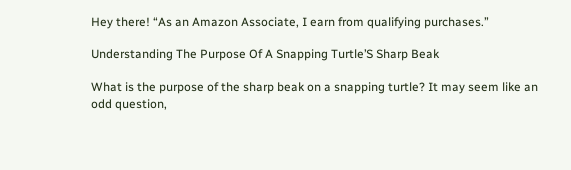Hey there! “As an Amazon Associate, I earn from qualifying purchases.”

Understanding The Purpose Of A Snapping Turtle’S Sharp Beak

What is the purpose of the sharp beak on a snapping turtle? It may seem like an odd question,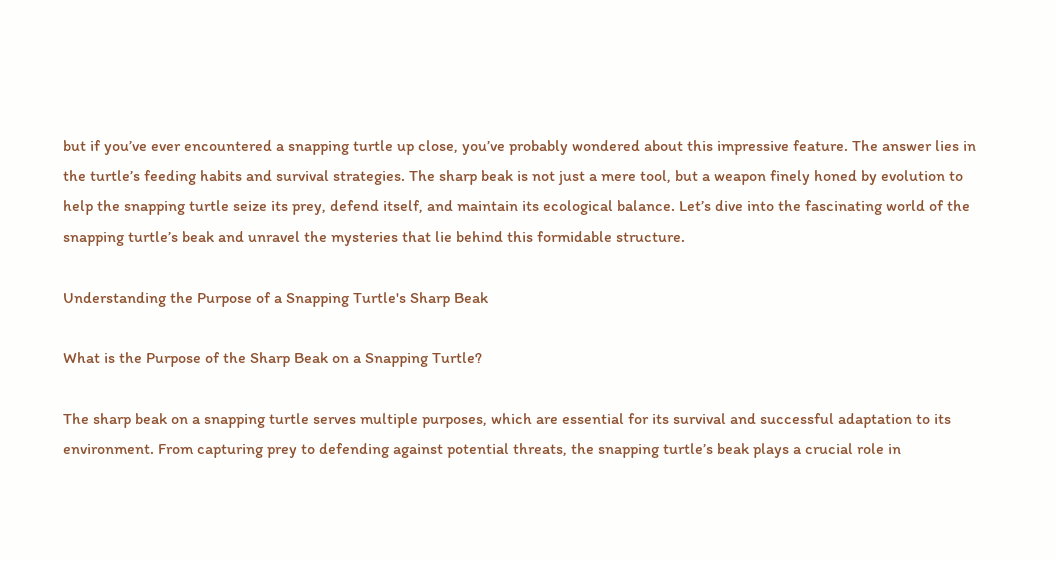but if you’ve ever encountered a snapping turtle up close, you’ve probably wondered about this impressive feature. The answer lies in the turtle’s feeding habits and survival strategies. The sharp beak is not just a mere tool, but a weapon finely honed by evolution to help the snapping turtle seize its prey, defend itself, and maintain its ecological balance. Let’s dive into the fascinating world of the snapping turtle’s beak and unravel the mysteries that lie behind this formidable structure.

Understanding the Purpose of a Snapping Turtle's Sharp Beak

What is the Purpose of the Sharp Beak on a Snapping Turtle?

The sharp beak on a snapping turtle serves multiple purposes, which are essential for its survival and successful adaptation to its environment. From capturing prey to defending against potential threats, the snapping turtle’s beak plays a crucial role in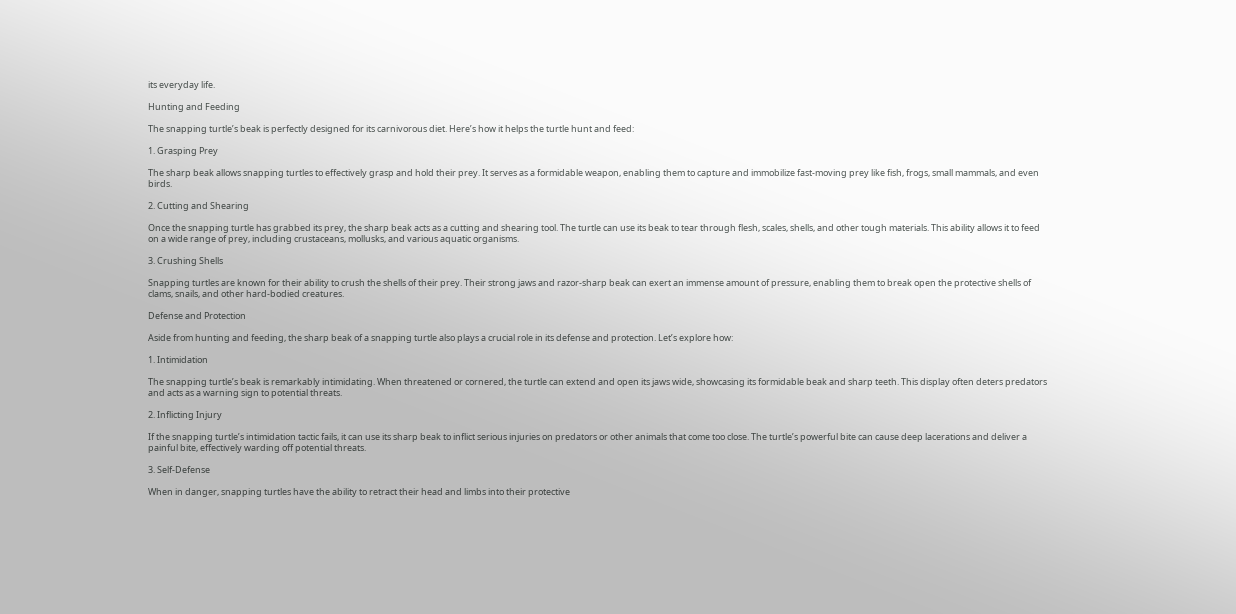its everyday life.

Hunting and Feeding

The snapping turtle’s beak is perfectly designed for its carnivorous diet. Here’s how it helps the turtle hunt and feed:

1. Grasping Prey

The sharp beak allows snapping turtles to effectively grasp and hold their prey. It serves as a formidable weapon, enabling them to capture and immobilize fast-moving prey like fish, frogs, small mammals, and even birds.

2. Cutting and Shearing

Once the snapping turtle has grabbed its prey, the sharp beak acts as a cutting and shearing tool. The turtle can use its beak to tear through flesh, scales, shells, and other tough materials. This ability allows it to feed on a wide range of prey, including crustaceans, mollusks, and various aquatic organisms.

3. Crushing Shells

Snapping turtles are known for their ability to crush the shells of their prey. Their strong jaws and razor-sharp beak can exert an immense amount of pressure, enabling them to break open the protective shells of clams, snails, and other hard-bodied creatures.

Defense and Protection

Aside from hunting and feeding, the sharp beak of a snapping turtle also plays a crucial role in its defense and protection. Let’s explore how:

1. Intimidation

The snapping turtle’s beak is remarkably intimidating. When threatened or cornered, the turtle can extend and open its jaws wide, showcasing its formidable beak and sharp teeth. This display often deters predators and acts as a warning sign to potential threats.

2. Inflicting Injury

If the snapping turtle’s intimidation tactic fails, it can use its sharp beak to inflict serious injuries on predators or other animals that come too close. The turtle’s powerful bite can cause deep lacerations and deliver a painful bite, effectively warding off potential threats.

3. Self-Defense

When in danger, snapping turtles have the ability to retract their head and limbs into their protective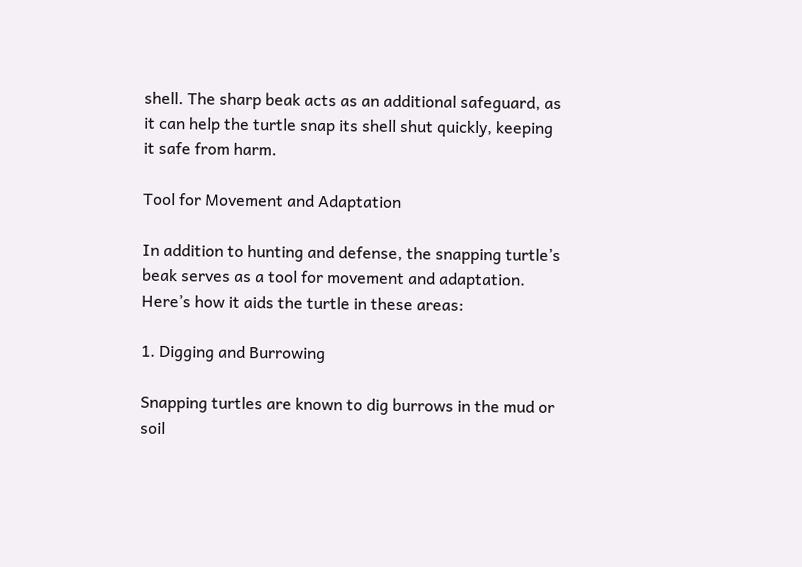shell. The sharp beak acts as an additional safeguard, as it can help the turtle snap its shell shut quickly, keeping it safe from harm.

Tool for Movement and Adaptation

In addition to hunting and defense, the snapping turtle’s beak serves as a tool for movement and adaptation. Here’s how it aids the turtle in these areas:

1. Digging and Burrowing

Snapping turtles are known to dig burrows in the mud or soil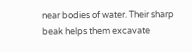near bodies of water. Their sharp beak helps them excavate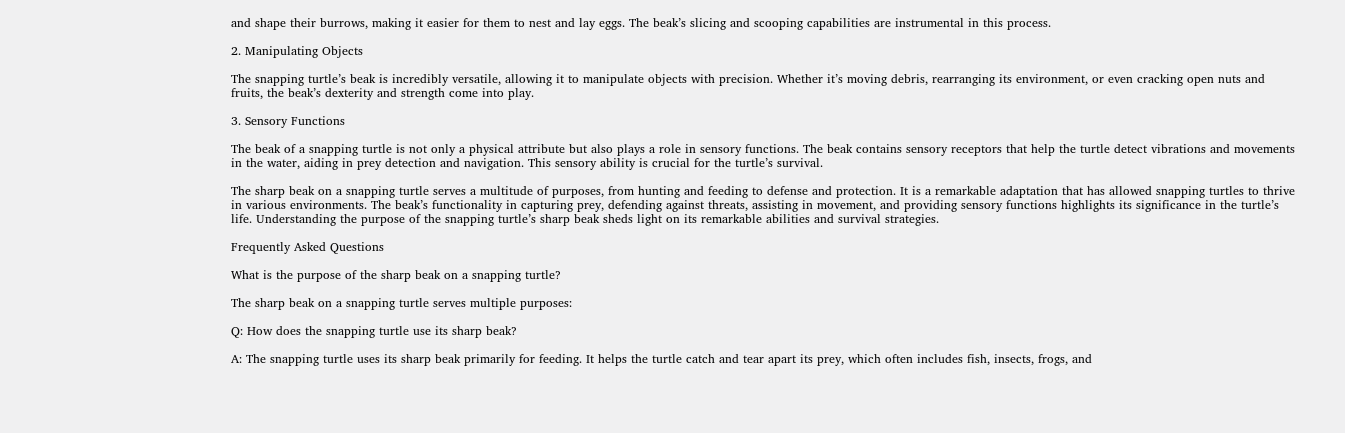and shape their burrows, making it easier for them to nest and lay eggs. The beak’s slicing and scooping capabilities are instrumental in this process.

2. Manipulating Objects

The snapping turtle’s beak is incredibly versatile, allowing it to manipulate objects with precision. Whether it’s moving debris, rearranging its environment, or even cracking open nuts and fruits, the beak’s dexterity and strength come into play.

3. Sensory Functions

The beak of a snapping turtle is not only a physical attribute but also plays a role in sensory functions. The beak contains sensory receptors that help the turtle detect vibrations and movements in the water, aiding in prey detection and navigation. This sensory ability is crucial for the turtle’s survival.

The sharp beak on a snapping turtle serves a multitude of purposes, from hunting and feeding to defense and protection. It is a remarkable adaptation that has allowed snapping turtles to thrive in various environments. The beak’s functionality in capturing prey, defending against threats, assisting in movement, and providing sensory functions highlights its significance in the turtle’s life. Understanding the purpose of the snapping turtle’s sharp beak sheds light on its remarkable abilities and survival strategies.

Frequently Asked Questions

What is the purpose of the sharp beak on a snapping turtle?

The sharp beak on a snapping turtle serves multiple purposes:

Q: How does the snapping turtle use its sharp beak?

A: The snapping turtle uses its sharp beak primarily for feeding. It helps the turtle catch and tear apart its prey, which often includes fish, insects, frogs, and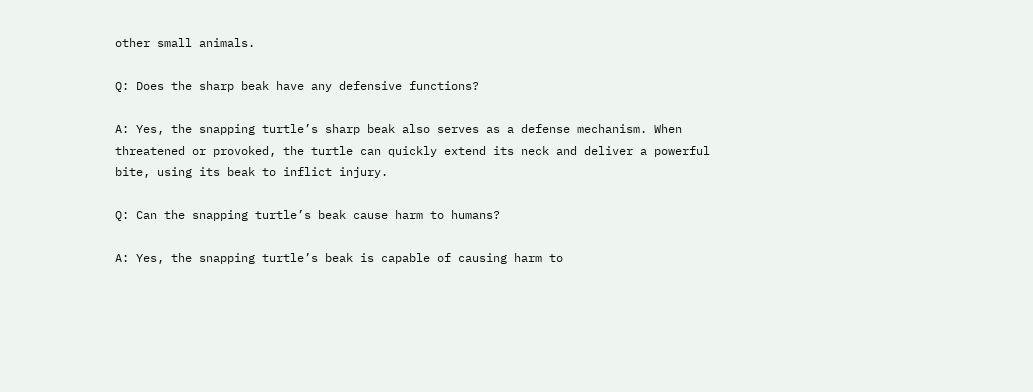other small animals.

Q: Does the sharp beak have any defensive functions?

A: Yes, the snapping turtle’s sharp beak also serves as a defense mechanism. When threatened or provoked, the turtle can quickly extend its neck and deliver a powerful bite, using its beak to inflict injury.

Q: Can the snapping turtle’s beak cause harm to humans?

A: Yes, the snapping turtle’s beak is capable of causing harm to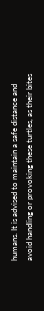humans. It is advised to maintain a safe distance and avoid handling or provoking these turtles, as their bites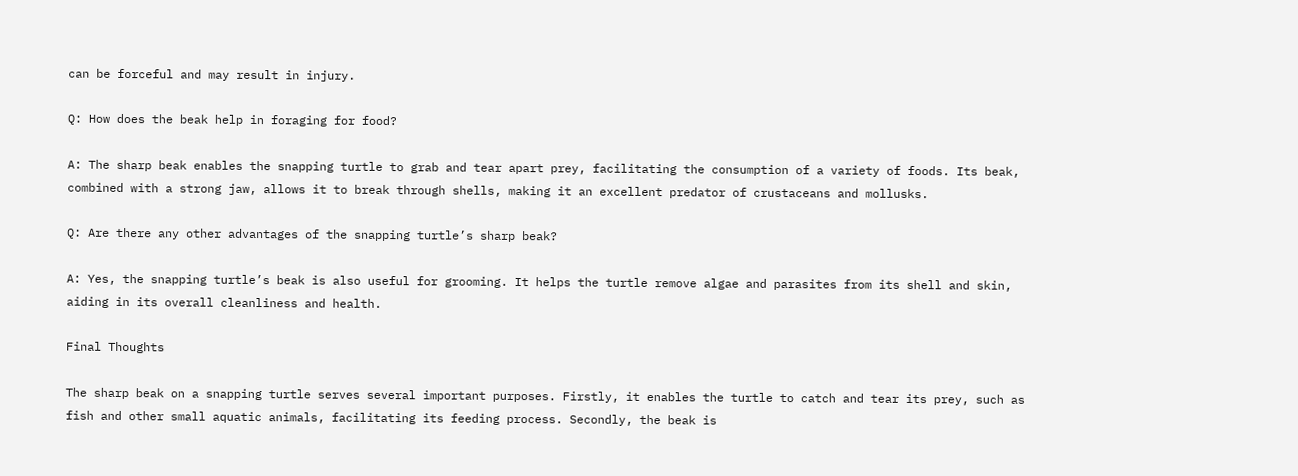can be forceful and may result in injury.

Q: How does the beak help in foraging for food?

A: The sharp beak enables the snapping turtle to grab and tear apart prey, facilitating the consumption of a variety of foods. Its beak, combined with a strong jaw, allows it to break through shells, making it an excellent predator of crustaceans and mollusks.

Q: Are there any other advantages of the snapping turtle’s sharp beak?

A: Yes, the snapping turtle’s beak is also useful for grooming. It helps the turtle remove algae and parasites from its shell and skin, aiding in its overall cleanliness and health.

Final Thoughts

The sharp beak on a snapping turtle serves several important purposes. Firstly, it enables the turtle to catch and tear its prey, such as fish and other small aquatic animals, facilitating its feeding process. Secondly, the beak is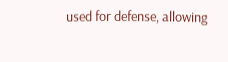used for defense, allowing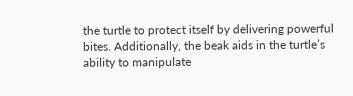the turtle to protect itself by delivering powerful bites. Additionally, the beak aids in the turtle’s ability to manipulate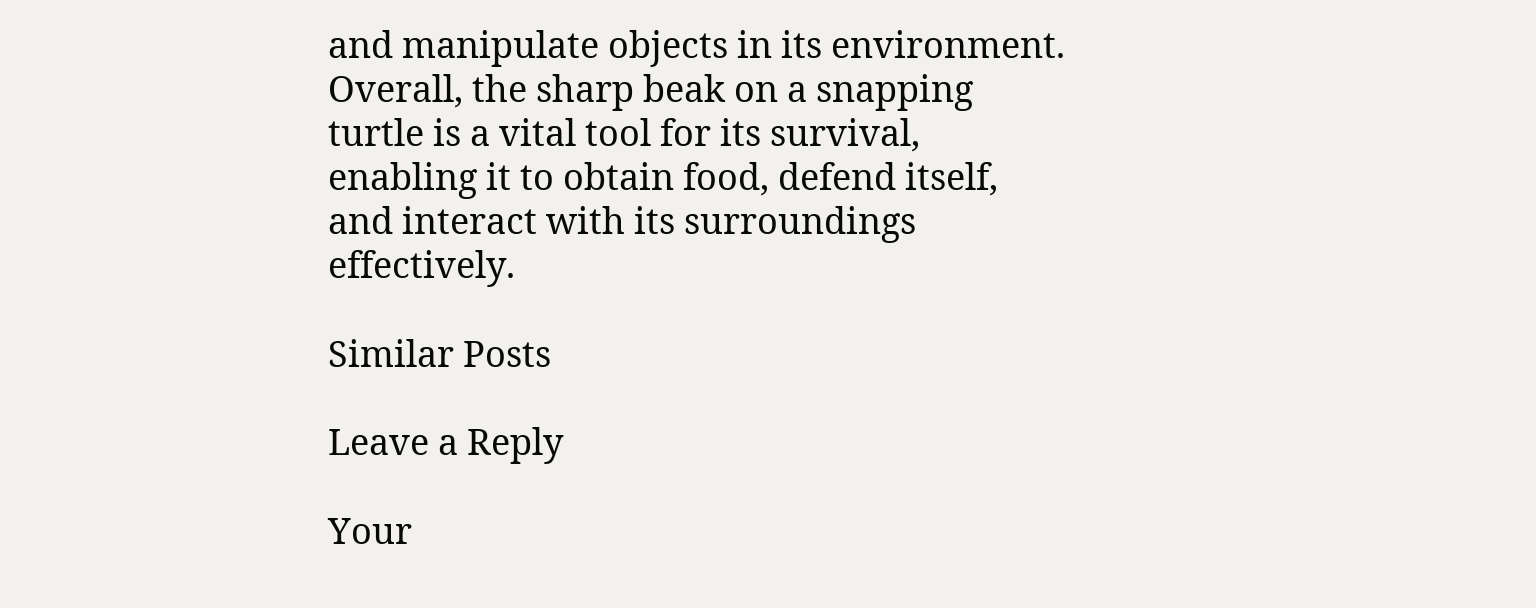and manipulate objects in its environment. Overall, the sharp beak on a snapping turtle is a vital tool for its survival, enabling it to obtain food, defend itself, and interact with its surroundings effectively.

Similar Posts

Leave a Reply

Your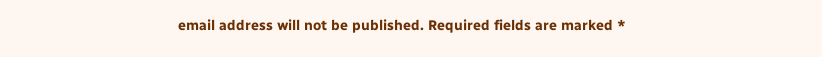email address will not be published. Required fields are marked *